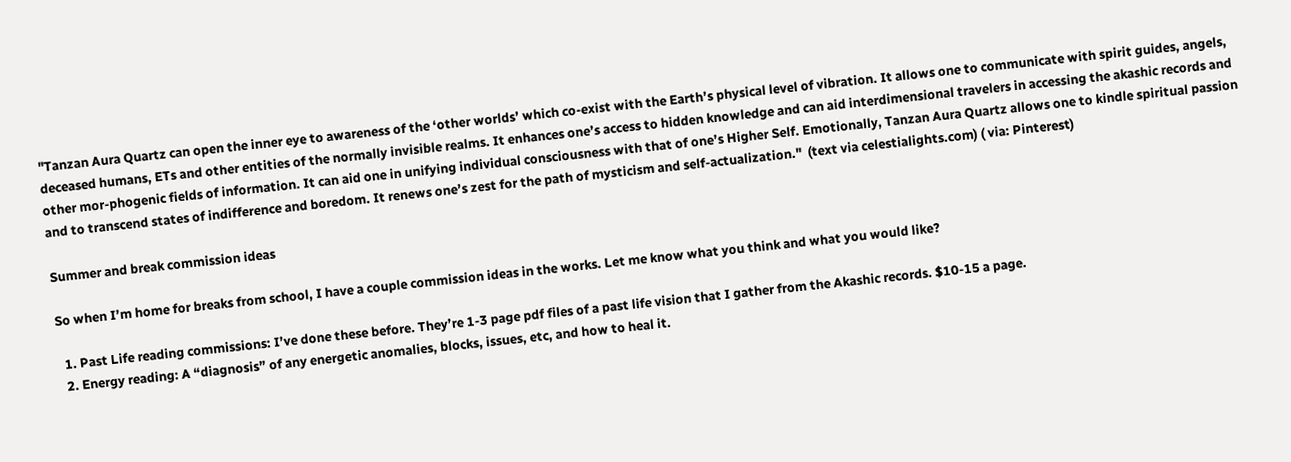"Tanzan Aura Quartz can open the inner eye to awareness of the ‘other worlds’ which co-exist with the Earth’s physical level of vibration. It allows one to communicate with spirit guides, angels, deceased humans, ETs and other entities of the normally invisible realms. It enhances one’s access to hidden knowledge and can aid interdimensional travelers in accessing the akashic records and other mor-phogenic fields of information. It can aid one in unifying individual consciousness with that of one’s Higher Self. Emotionally, Tanzan Aura Quartz allows one to kindle spiritual passion and to transcend states of indifference and boredom. It renews one’s zest for the path of mysticism and self-actualization."  (text via celestialights.com) ( via: Pinterest)

Summer and break commission ideas

So when I’m home for breaks from school, I have a couple commission ideas in the works. Let me know what you think and what you would like?

  1. Past Life reading commissions: I’ve done these before. They’re 1-3 page pdf files of a past life vision that I gather from the Akashic records. $10-15 a page.
  2. Energy reading: A “diagnosis” of any energetic anomalies, blocks, issues, etc, and how to heal it.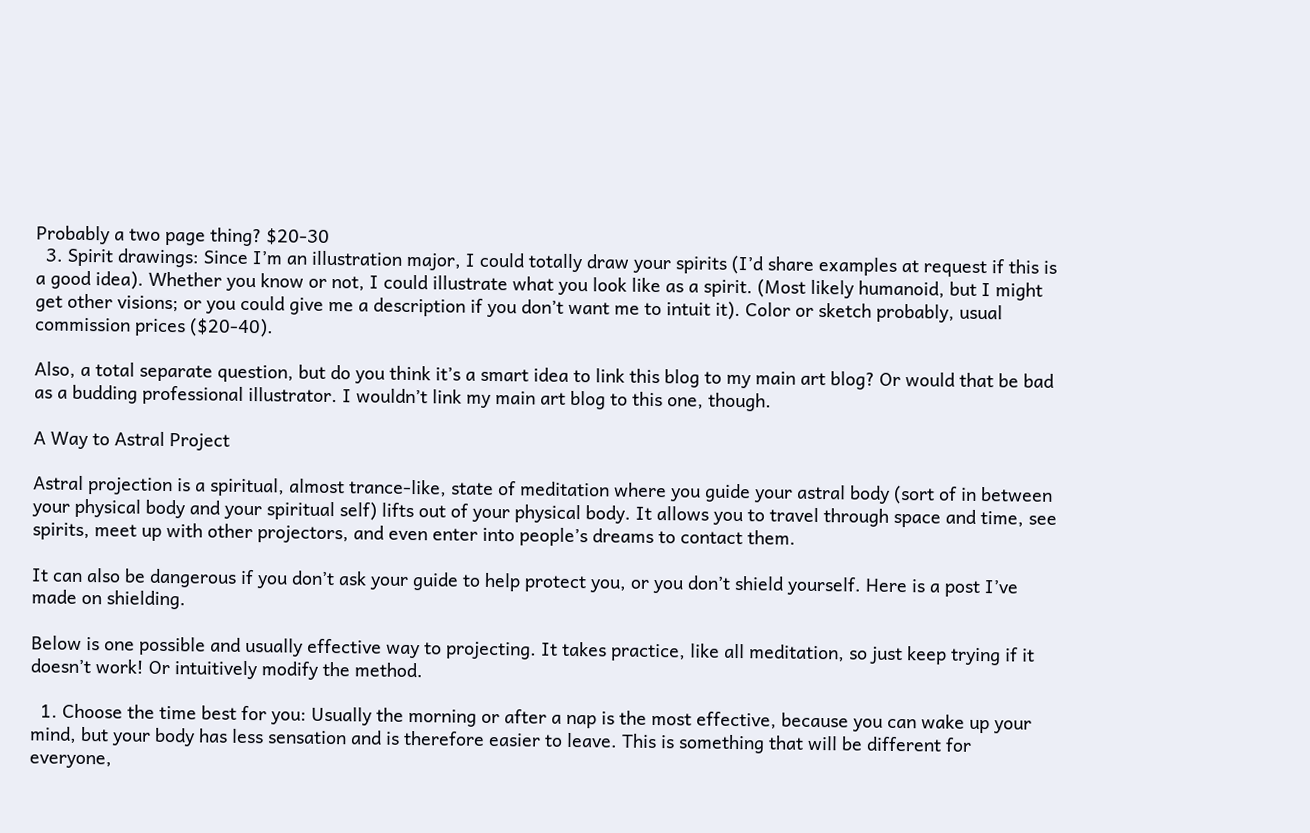Probably a two page thing? $20-30
  3. Spirit drawings: Since I’m an illustration major, I could totally draw your spirits (I’d share examples at request if this is a good idea). Whether you know or not, I could illustrate what you look like as a spirit. (Most likely humanoid, but I might get other visions; or you could give me a description if you don’t want me to intuit it). Color or sketch probably, usual commission prices ($20-40).

Also, a total separate question, but do you think it’s a smart idea to link this blog to my main art blog? Or would that be bad as a budding professional illustrator. I wouldn’t link my main art blog to this one, though.

A Way to Astral Project

Astral projection is a spiritual, almost trance-like, state of meditation where you guide your astral body (sort of in between your physical body and your spiritual self) lifts out of your physical body. It allows you to travel through space and time, see spirits, meet up with other projectors, and even enter into people’s dreams to contact them.

It can also be dangerous if you don’t ask your guide to help protect you, or you don’t shield yourself. Here is a post I’ve made on shielding.

Below is one possible and usually effective way to projecting. It takes practice, like all meditation, so just keep trying if it doesn’t work! Or intuitively modify the method.

  1. Choose the time best for you: Usually the morning or after a nap is the most effective, because you can wake up your mind, but your body has less sensation and is therefore easier to leave. This is something that will be different for everyone,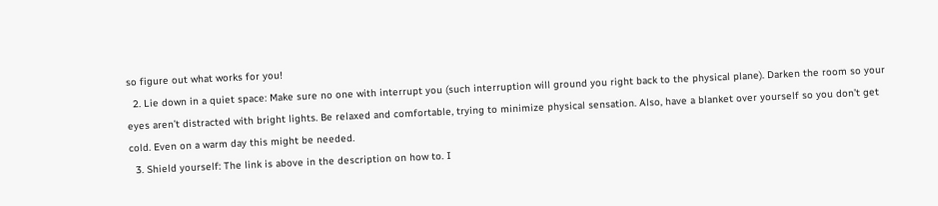so figure out what works for you!
  2. Lie down in a quiet space: Make sure no one with interrupt you (such interruption will ground you right back to the physical plane). Darken the room so your eyes aren’t distracted with bright lights. Be relaxed and comfortable, trying to minimize physical sensation. Also, have a blanket over yourself so you don’t get cold. Even on a warm day this might be needed.
  3. Shield yourself: The link is above in the description on how to. I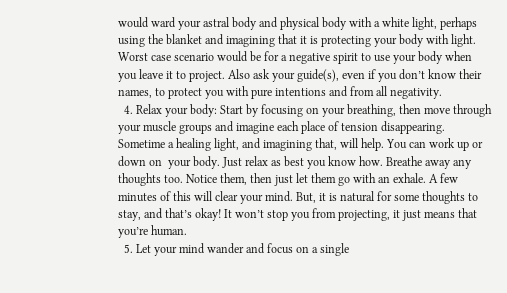would ward your astral body and physical body with a white light, perhaps using the blanket and imagining that it is protecting your body with light. Worst case scenario would be for a negative spirit to use your body when you leave it to project. Also ask your guide(s), even if you don’t know their names, to protect you with pure intentions and from all negativity.
  4. Relax your body: Start by focusing on your breathing, then move through your muscle groups and imagine each place of tension disappearing. Sometime a healing light, and imagining that, will help. You can work up or down on  your body. Just relax as best you know how. Breathe away any thoughts too. Notice them, then just let them go with an exhale. A few minutes of this will clear your mind. But, it is natural for some thoughts to stay, and that’s okay! It won’t stop you from projecting, it just means that you’re human.
  5. Let your mind wander and focus on a single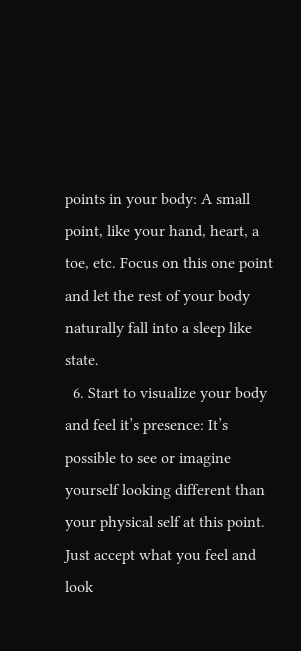points in your body: A small point, like your hand, heart, a toe, etc. Focus on this one point and let the rest of your body naturally fall into a sleep like state.
  6. Start to visualize your body and feel it’s presence: It’s possible to see or imagine yourself looking different than your physical self at this point. Just accept what you feel and look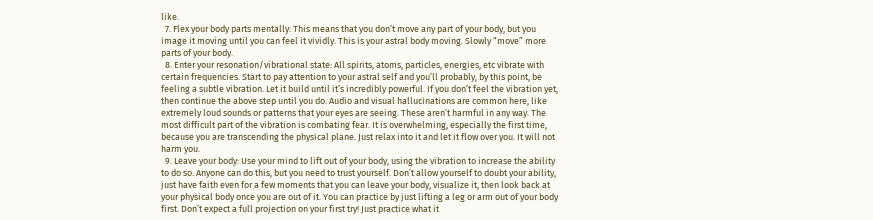like.
  7. Flex your body parts mentally: This means that you don’t move any part of your body, but you image it moving until you can feel it vividly. This is your astral body moving. Slowly “move” more parts of your body.
  8. Enter your resonation/vibrational state: All spirits, atoms, particles, energies, etc vibrate with certain frequencies. Start to pay attention to your astral self and you’ll probably, by this point, be feeling a subtle vibration. Let it build until it’s incredibly powerful. If you don’t feel the vibration yet, then continue the above step until you do. Audio and visual hallucinations are common here, like extremely loud sounds or patterns that your eyes are seeing. These aren’t harmful in any way. The most difficult part of the vibration is combating fear. It is overwhelming, especially the first time, because you are transcending the physical plane. Just relax into it and let it flow over you. It will not harm you.
  9. Leave your body: Use your mind to lift out of your body, using the vibration to increase the ability to do so. Anyone can do this, but you need to trust yourself. Don’t allow yourself to doubt your ability, just have faith even for a few moments that you can leave your body, visualize it, then look back at your physical body once you are out of it. You can practice by just lifting a leg or arm out of your body first. Don’t expect a full projection on your first try! Just practice what it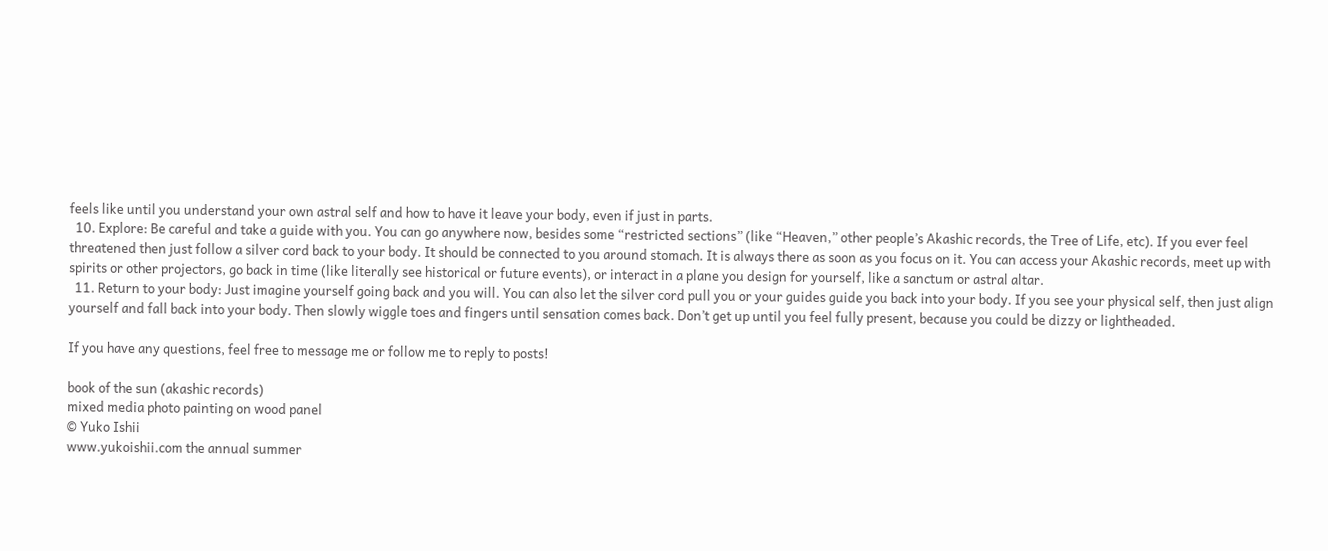feels like until you understand your own astral self and how to have it leave your body, even if just in parts.
  10. Explore: Be careful and take a guide with you. You can go anywhere now, besides some “restricted sections” (like “Heaven,” other people’s Akashic records, the Tree of Life, etc). If you ever feel threatened then just follow a silver cord back to your body. It should be connected to you around stomach. It is always there as soon as you focus on it. You can access your Akashic records, meet up with spirits or other projectors, go back in time (like literally see historical or future events), or interact in a plane you design for yourself, like a sanctum or astral altar.
  11. Return to your body: Just imagine yourself going back and you will. You can also let the silver cord pull you or your guides guide you back into your body. If you see your physical self, then just align yourself and fall back into your body. Then slowly wiggle toes and fingers until sensation comes back. Don’t get up until you feel fully present, because you could be dizzy or lightheaded.

If you have any questions, feel free to message me or follow me to reply to posts!

book of the sun (akashic records)
mixed media photo painting on wood panel
© Yuko Ishii
www.yukoishii.com the annual summer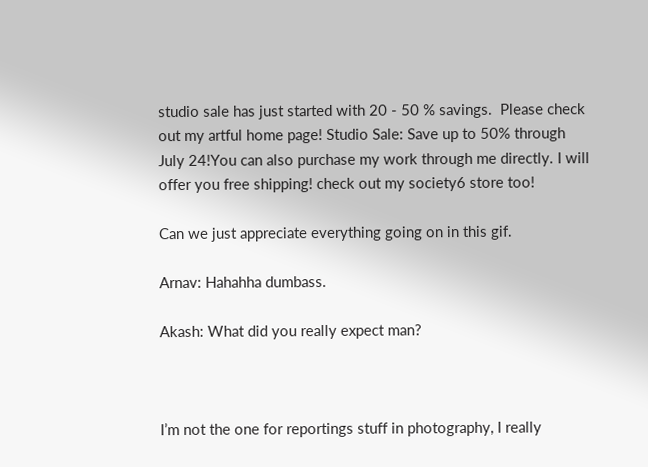studio sale has just started with 20 - 50 % savings.  Please check out my artful home page! Studio Sale: Save up to 50% through July 24!You can also purchase my work through me directly. I will offer you free shipping! check out my society6 store too!

Can we just appreciate everything going on in this gif.

Arnav: Hahahha dumbass.

Akash: What did you really expect man?



I’m not the one for reportings stuff in photography, I really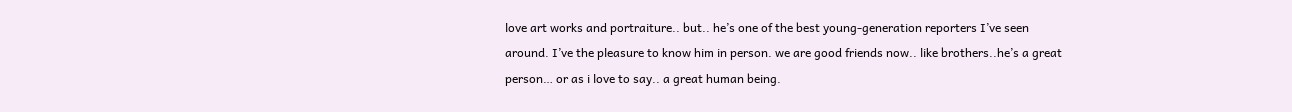love art works and portraiture.. but.. he’s one of the best young-generation reporters I’ve seen around. I’ve the pleasure to know him in person. we are good friends now.. like brothers..he’s a great person… or as i love to say.. a great human being.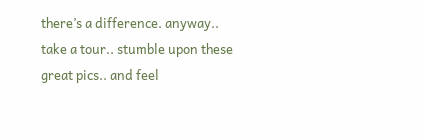there’s a difference. anyway.. take a tour.. stumble upon these great pics.. and feel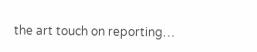the art touch on reporting…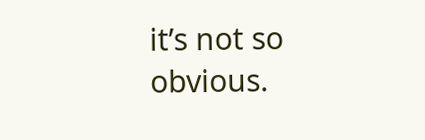it’s not so obvious.